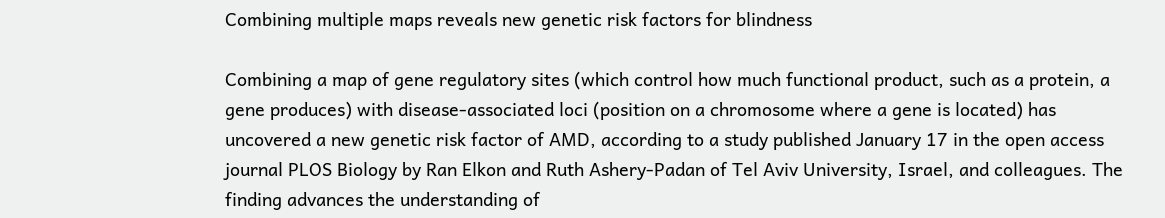Combining multiple maps reveals new genetic risk factors for blindness

Combining a map of gene regulatory sites (which control how much functional product, such as a protein, a gene produces) with disease-associated loci (position on a chromosome where a gene is located) has uncovered a new genetic risk factor of AMD, according to a study published January 17 in the open access journal PLOS Biology by Ran Elkon and Ruth Ashery-Padan of Tel Aviv University, Israel, and colleagues. The finding advances the understanding of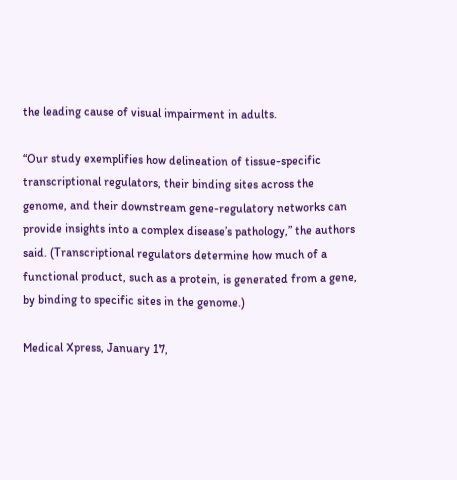the leading cause of visual impairment in adults.

“Our study exemplifies how delineation of tissue-specific transcriptional regulators, their binding sites across the genome, and their downstream gene-regulatory networks can provide insights into a complex disease’s pathology,” the authors said. (Transcriptional regulators determine how much of a functional product, such as a protein, is generated from a gene, by binding to specific sites in the genome.)

Medical Xpress, January 17,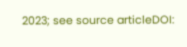2023; see source articleDOI: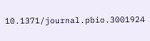10.1371/journal.pbio.3001924